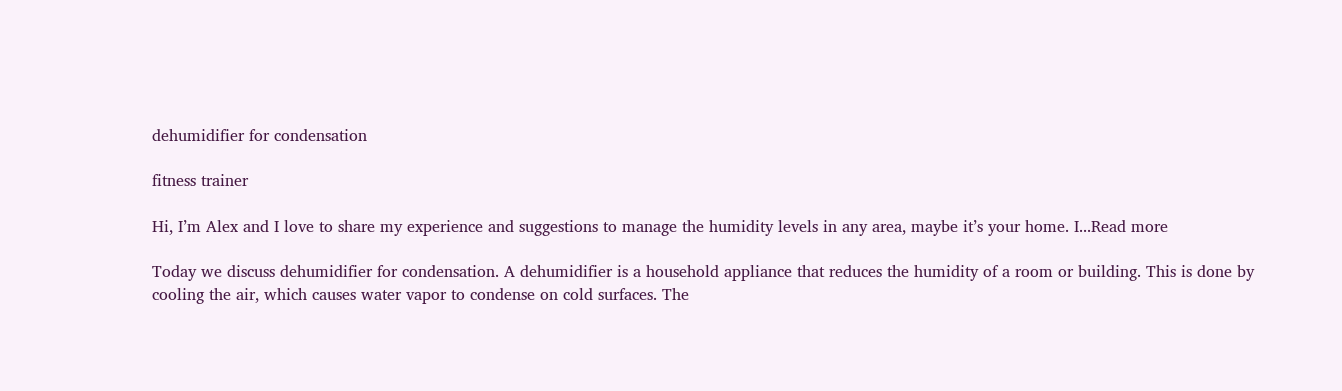dehumidifier for condensation

fitness trainer

Hi, I’m Alex and I love to share my experience and suggestions to manage the humidity levels in any area, maybe it’s your home. I...Read more

Today we discuss dehumidifier for condensation. A dehumidifier is a household appliance that reduces the humidity of a room or building. This is done by cooling the air, which causes water vapor to condense on cold surfaces. The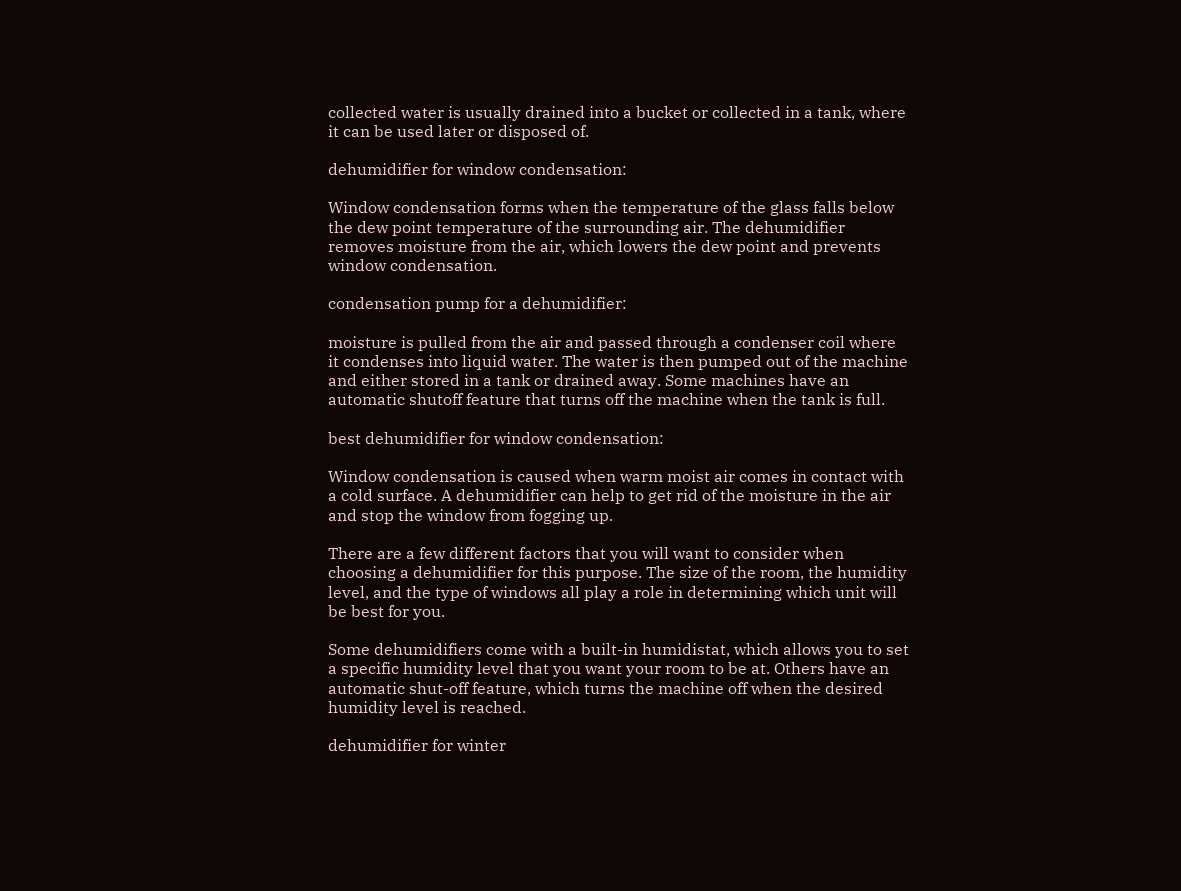collected water is usually drained into a bucket or collected in a tank, where it can be used later or disposed of.

dehumidifier for window condensation:

Window condensation forms when the temperature of the glass falls below the dew point temperature of the surrounding air. The dehumidifier removes moisture from the air, which lowers the dew point and prevents window condensation.

condensation pump for a dehumidifier:

moisture is pulled from the air and passed through a condenser coil where it condenses into liquid water. The water is then pumped out of the machine and either stored in a tank or drained away. Some machines have an automatic shutoff feature that turns off the machine when the tank is full.

best dehumidifier for window condensation:

Window condensation is caused when warm moist air comes in contact with a cold surface. A dehumidifier can help to get rid of the moisture in the air and stop the window from fogging up.

There are a few different factors that you will want to consider when choosing a dehumidifier for this purpose. The size of the room, the humidity level, and the type of windows all play a role in determining which unit will be best for you.

Some dehumidifiers come with a built-in humidistat, which allows you to set a specific humidity level that you want your room to be at. Others have an automatic shut-off feature, which turns the machine off when the desired humidity level is reached.

dehumidifier for winter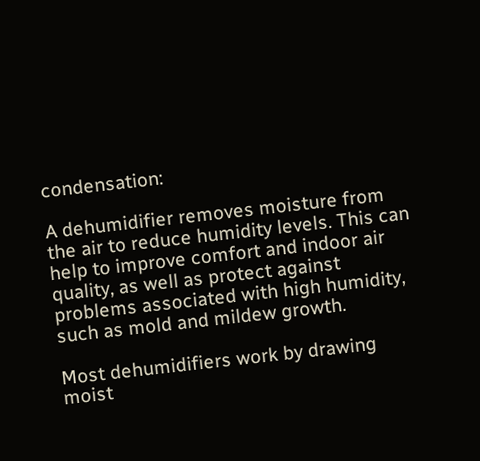condensation:

A dehumidifier removes moisture from the air to reduce humidity levels. This can help to improve comfort and indoor air quality, as well as protect against problems associated with high humidity, such as mold and mildew growth.

Most dehumidifiers work by drawing moist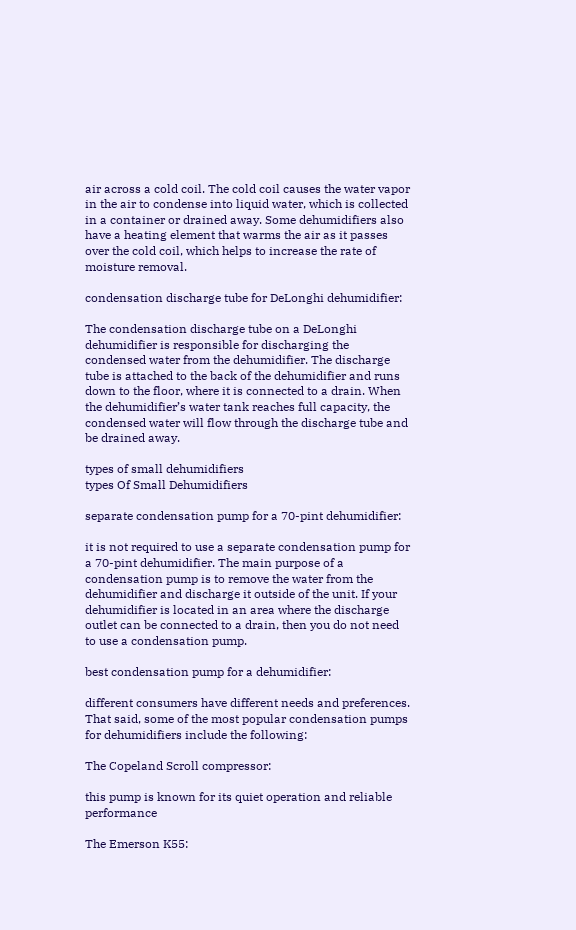air across a cold coil. The cold coil causes the water vapor in the air to condense into liquid water, which is collected in a container or drained away. Some dehumidifiers also have a heating element that warms the air as it passes over the cold coil, which helps to increase the rate of moisture removal.

condensation discharge tube for DeLonghi dehumidifier:

The condensation discharge tube on a DeLonghi dehumidifier is responsible for discharging the condensed water from the dehumidifier. The discharge tube is attached to the back of the dehumidifier and runs down to the floor, where it is connected to a drain. When the dehumidifier’s water tank reaches full capacity, the condensed water will flow through the discharge tube and be drained away.

types of small dehumidifiers
types Of Small Dehumidifiers

separate condensation pump for a 70-pint dehumidifier:

it is not required to use a separate condensation pump for a 70-pint dehumidifier. The main purpose of a condensation pump is to remove the water from the dehumidifier and discharge it outside of the unit. If your dehumidifier is located in an area where the discharge outlet can be connected to a drain, then you do not need to use a condensation pump.

best condensation pump for a dehumidifier:

different consumers have different needs and preferences. That said, some of the most popular condensation pumps for dehumidifiers include the following:

The Copeland Scroll compressor:

this pump is known for its quiet operation and reliable performance

The Emerson K55: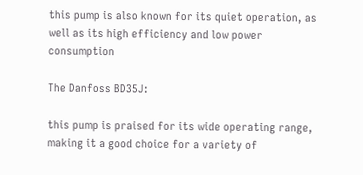this pump is also known for its quiet operation, as well as its high efficiency and low power consumption

The Danfoss BD35J:

this pump is praised for its wide operating range, making it a good choice for a variety of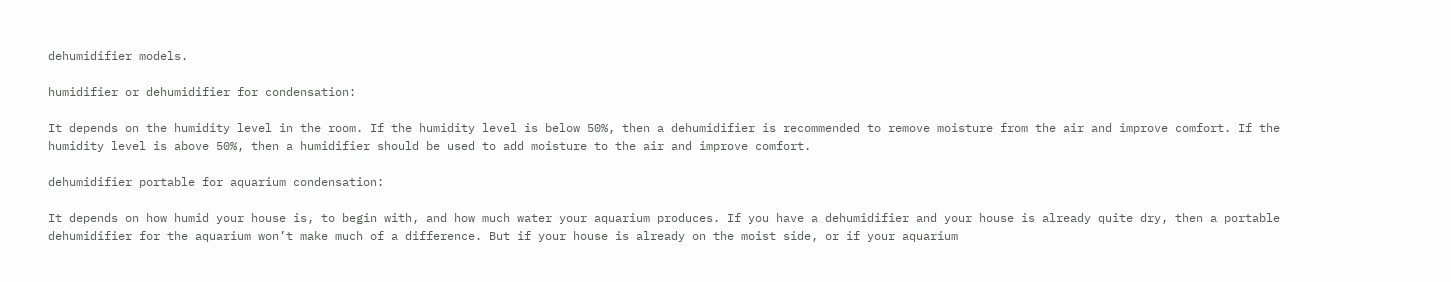dehumidifier models.

humidifier or dehumidifier for condensation:

It depends on the humidity level in the room. If the humidity level is below 50%, then a dehumidifier is recommended to remove moisture from the air and improve comfort. If the humidity level is above 50%, then a humidifier should be used to add moisture to the air and improve comfort.

dehumidifier portable for aquarium condensation:

It depends on how humid your house is, to begin with, and how much water your aquarium produces. If you have a dehumidifier and your house is already quite dry, then a portable dehumidifier for the aquarium won’t make much of a difference. But if your house is already on the moist side, or if your aquarium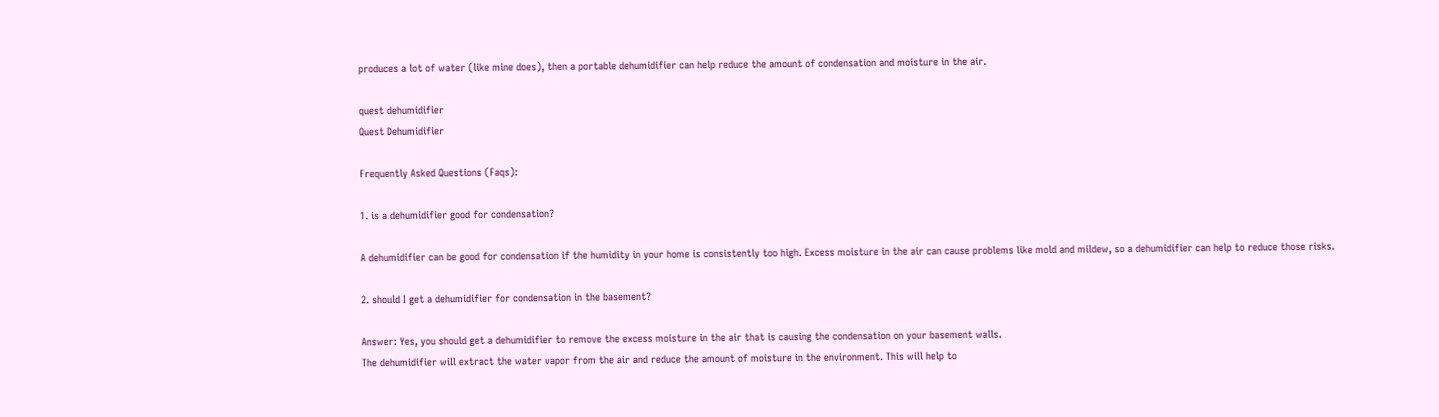produces a lot of water (like mine does), then a portable dehumidifier can help reduce the amount of condensation and moisture in the air.

quest dehumidifier
Quest Dehumidifier

Frequently Asked Questions (Faqs):

1. is a dehumidifier good for condensation?

A dehumidifier can be good for condensation if the humidity in your home is consistently too high. Excess moisture in the air can cause problems like mold and mildew, so a dehumidifier can help to reduce those risks.

2. should I get a dehumidifier for condensation in the basement?

Answer: Yes, you should get a dehumidifier to remove the excess moisture in the air that is causing the condensation on your basement walls.
The dehumidifier will extract the water vapor from the air and reduce the amount of moisture in the environment. This will help to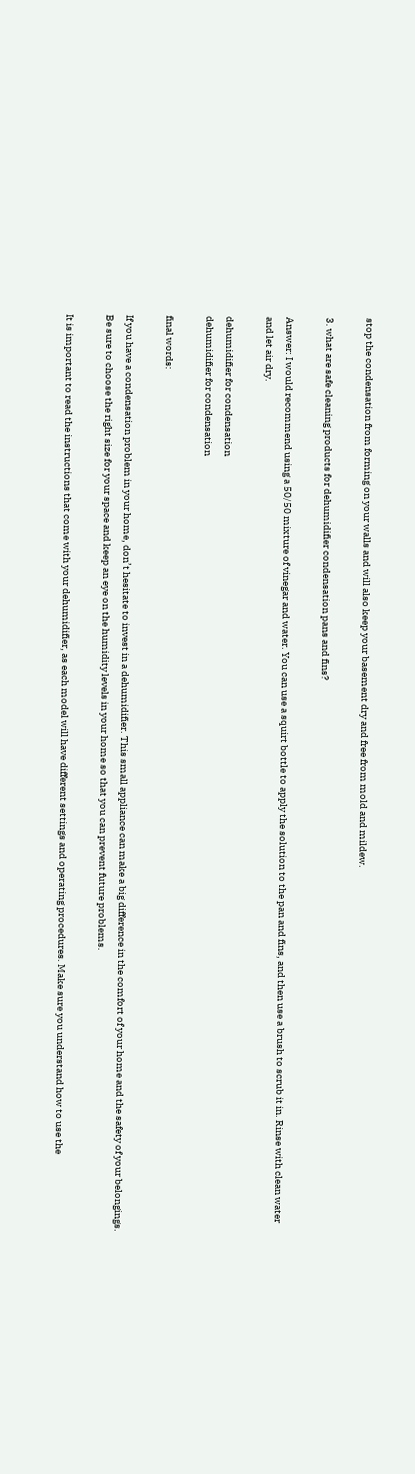stop the condensation from forming on your walls and will also keep your basement dry and free from mold and mildew.

3. what are safe cleaning products for dehumidifier condensation pans and fins?

Answer: I would recommend using a 50/50 mixture of vinegar and water. You can use a squirt bottle to apply the solution to the pan and fins, and then use a brush to scrub it in. Rinse with clean water and let air dry.

dehumidifier for condensation
dehumidifier for condensation

final words:

If you have a condensation problem in your home, don’t hesitate to invest in a dehumidifier. This small appliance can make a big difference in the comfort of your home and the safety of your belongings. Be sure to choose the right size for your space and keep an eye on the humidity levels in your home so that you can prevent future problems.

It is important to read the instructions that come with your dehumidifier, as each model will have different settings and operating procedures. Make sure you understand how to use the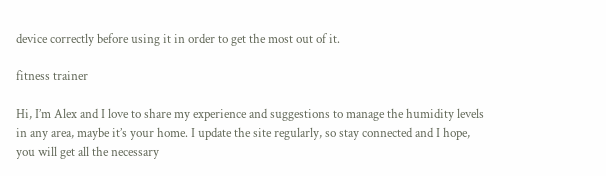device correctly before using it in order to get the most out of it.

fitness trainer

Hi, I’m Alex and I love to share my experience and suggestions to manage the humidity levels in any area, maybe it’s your home. I update the site regularly, so stay connected and I hope, you will get all the necessary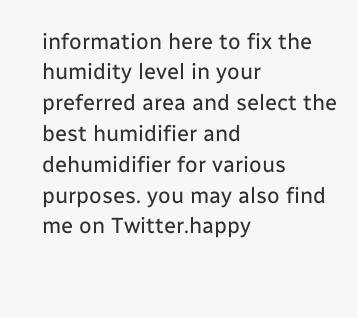information here to fix the humidity level in your preferred area and select the best humidifier and dehumidifier for various purposes. you may also find me on Twitter.happy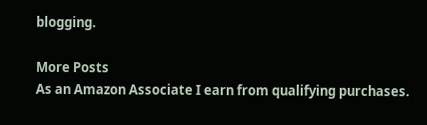blogging.

More Posts
As an Amazon Associate I earn from qualifying purchases.